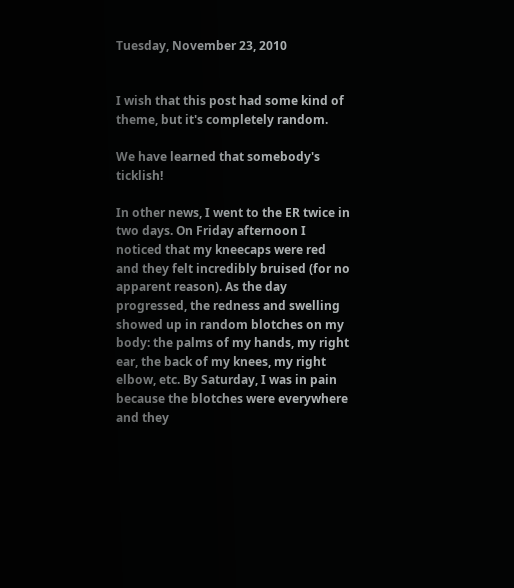Tuesday, November 23, 2010


I wish that this post had some kind of theme, but it's completely random.

We have learned that somebody's ticklish!

In other news, I went to the ER twice in two days. On Friday afternoon I noticed that my kneecaps were red and they felt incredibly bruised (for no apparent reason). As the day progressed, the redness and swelling showed up in random blotches on my body: the palms of my hands, my right ear, the back of my knees, my right elbow, etc. By Saturday, I was in pain because the blotches were everywhere and they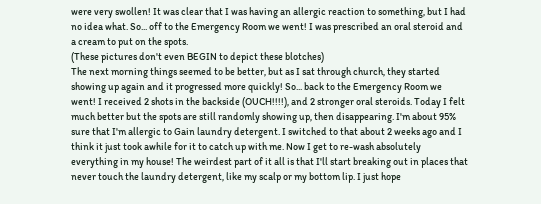were very swollen! It was clear that I was having an allergic reaction to something, but I had no idea what. So... off to the Emergency Room we went! I was prescribed an oral steroid and a cream to put on the spots.
(These pictures don't even BEGIN to depict these blotches)
The next morning things seemed to be better, but as I sat through church, they started showing up again and it progressed more quickly! So... back to the Emergency Room we went! I received 2 shots in the backside (OUCH!!!!), and 2 stronger oral steroids. Today I felt much better but the spots are still randomly showing up, then disappearing. I'm about 95% sure that I'm allergic to Gain laundry detergent. I switched to that about 2 weeks ago and I think it just took awhile for it to catch up with me. Now I get to re-wash absolutely everything in my house! The weirdest part of it all is that I'll start breaking out in places that never touch the laundry detergent, like my scalp or my bottom lip. I just hope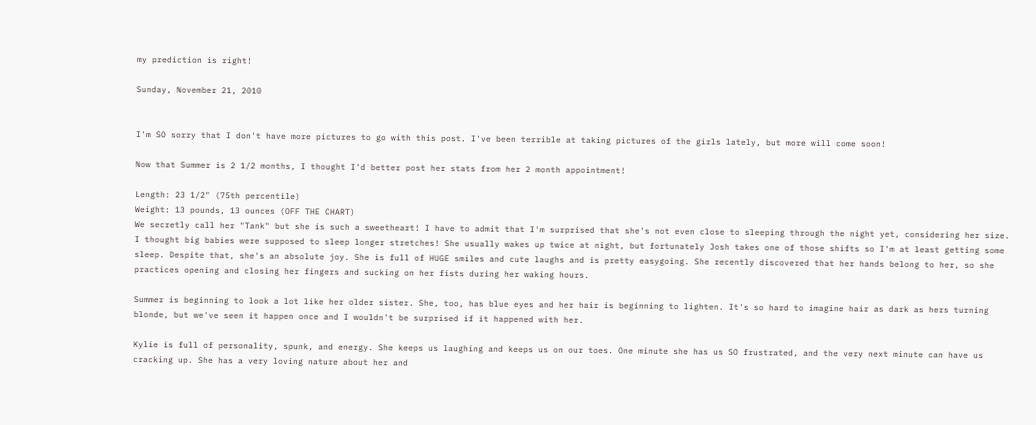my prediction is right!

Sunday, November 21, 2010


I'm SO sorry that I don't have more pictures to go with this post. I've been terrible at taking pictures of the girls lately, but more will come soon!

Now that Summer is 2 1/2 months, I thought I'd better post her stats from her 2 month appointment!

Length: 23 1/2" (75th percentile)
Weight: 13 pounds, 13 ounces (OFF THE CHART)
We secretly call her "Tank" but she is such a sweetheart! I have to admit that I'm surprised that she's not even close to sleeping through the night yet, considering her size. I thought big babies were supposed to sleep longer stretches! She usually wakes up twice at night, but fortunately Josh takes one of those shifts so I'm at least getting some sleep. Despite that, she's an absolute joy. She is full of HUGE smiles and cute laughs and is pretty easygoing. She recently discovered that her hands belong to her, so she practices opening and closing her fingers and sucking on her fists during her waking hours.

Summer is beginning to look a lot like her older sister. She, too, has blue eyes and her hair is beginning to lighten. It's so hard to imagine hair as dark as hers turning blonde, but we've seen it happen once and I wouldn't be surprised if it happened with her.

Kylie is full of personality, spunk, and energy. She keeps us laughing and keeps us on our toes. One minute she has us SO frustrated, and the very next minute can have us cracking up. She has a very loving nature about her and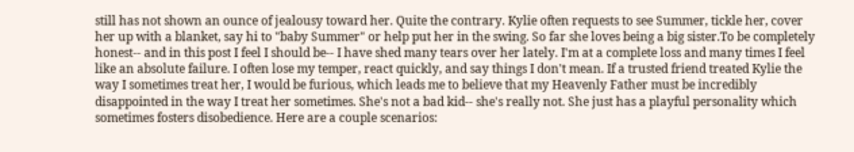still has not shown an ounce of jealousy toward her. Quite the contrary. Kylie often requests to see Summer, tickle her, cover her up with a blanket, say hi to "baby Summer" or help put her in the swing. So far she loves being a big sister.To be completely honest-- and in this post I feel I should be-- I have shed many tears over her lately. I'm at a complete loss and many times I feel like an absolute failure. I often lose my temper, react quickly, and say things I don't mean. If a trusted friend treated Kylie the way I sometimes treat her, I would be furious, which leads me to believe that my Heavenly Father must be incredibly disappointed in the way I treat her sometimes. She's not a bad kid-- she's really not. She just has a playful personality which sometimes fosters disobedience. Here are a couple scenarios: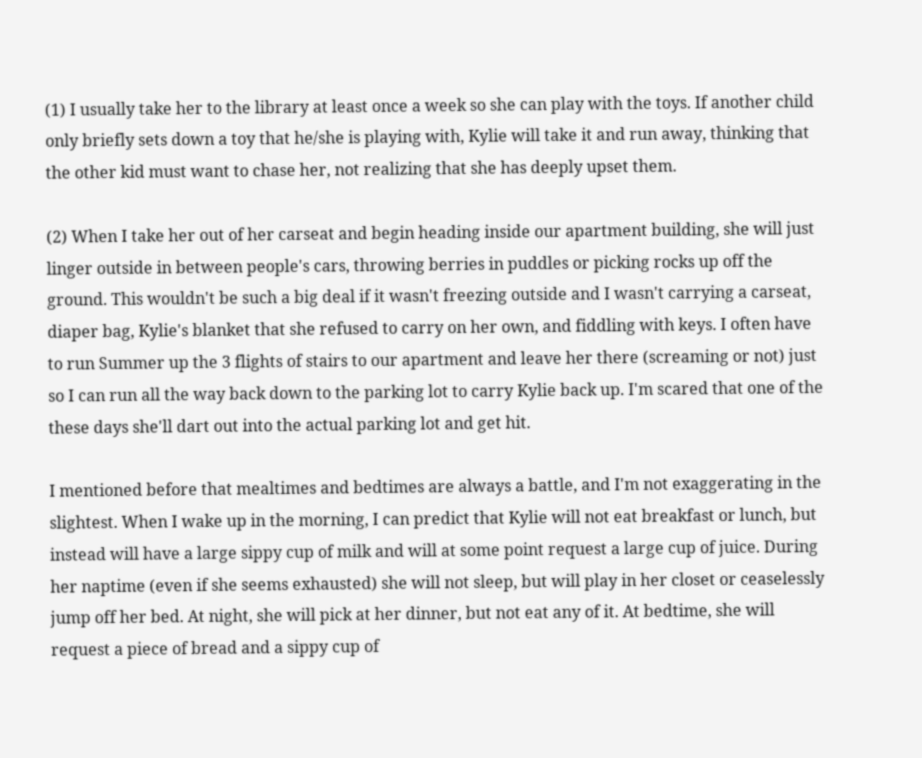(1) I usually take her to the library at least once a week so she can play with the toys. If another child only briefly sets down a toy that he/she is playing with, Kylie will take it and run away, thinking that the other kid must want to chase her, not realizing that she has deeply upset them.

(2) When I take her out of her carseat and begin heading inside our apartment building, she will just linger outside in between people's cars, throwing berries in puddles or picking rocks up off the ground. This wouldn't be such a big deal if it wasn't freezing outside and I wasn't carrying a carseat, diaper bag, Kylie's blanket that she refused to carry on her own, and fiddling with keys. I often have to run Summer up the 3 flights of stairs to our apartment and leave her there (screaming or not) just so I can run all the way back down to the parking lot to carry Kylie back up. I'm scared that one of the these days she'll dart out into the actual parking lot and get hit.

I mentioned before that mealtimes and bedtimes are always a battle, and I'm not exaggerating in the slightest. When I wake up in the morning, I can predict that Kylie will not eat breakfast or lunch, but instead will have a large sippy cup of milk and will at some point request a large cup of juice. During her naptime (even if she seems exhausted) she will not sleep, but will play in her closet or ceaselessly jump off her bed. At night, she will pick at her dinner, but not eat any of it. At bedtime, she will request a piece of bread and a sippy cup of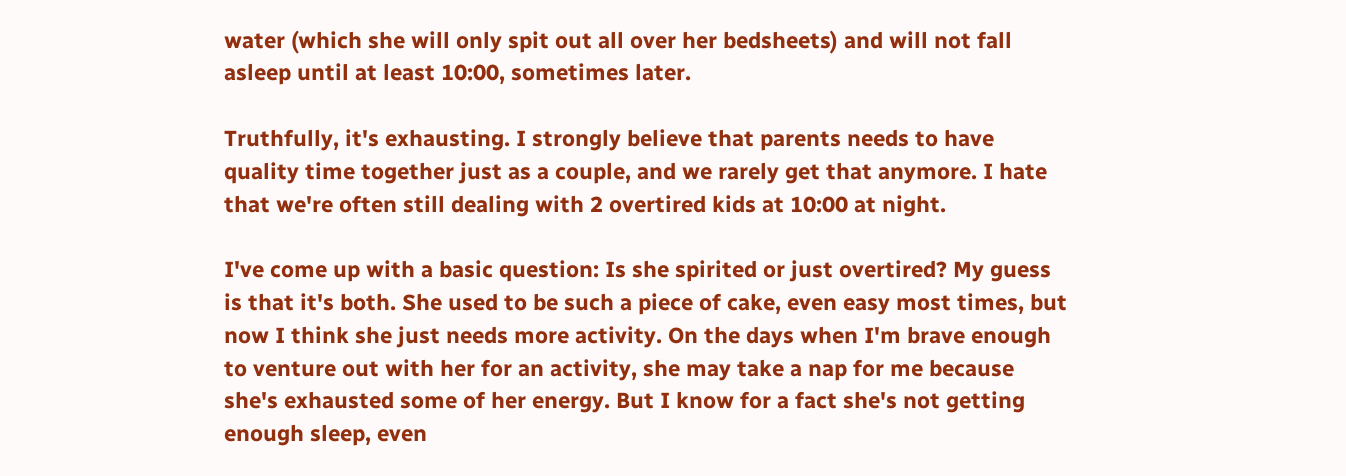water (which she will only spit out all over her bedsheets) and will not fall asleep until at least 10:00, sometimes later.

Truthfully, it's exhausting. I strongly believe that parents needs to have quality time together just as a couple, and we rarely get that anymore. I hate that we're often still dealing with 2 overtired kids at 10:00 at night.

I've come up with a basic question: Is she spirited or just overtired? My guess is that it's both. She used to be such a piece of cake, even easy most times, but now I think she just needs more activity. On the days when I'm brave enough to venture out with her for an activity, she may take a nap for me because she's exhausted some of her energy. But I know for a fact she's not getting enough sleep, even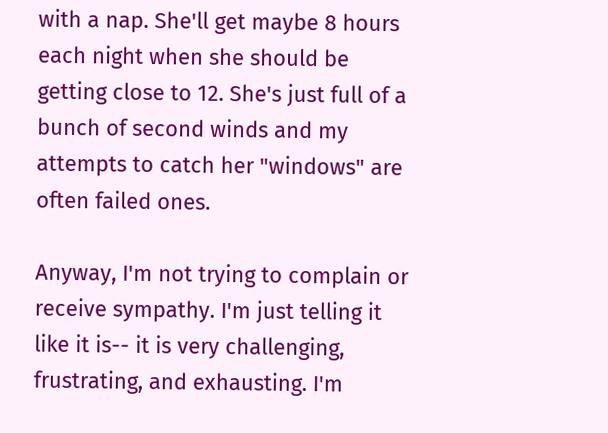with a nap. She'll get maybe 8 hours each night when she should be getting close to 12. She's just full of a bunch of second winds and my attempts to catch her "windows" are often failed ones.

Anyway, I'm not trying to complain or receive sympathy. I'm just telling it like it is-- it is very challenging, frustrating, and exhausting. I'm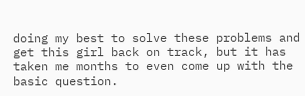doing my best to solve these problems and get this girl back on track, but it has taken me months to even come up with the basic question.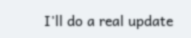I'll do a real update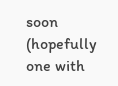soon (hopefully one with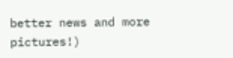better news and more pictures!)